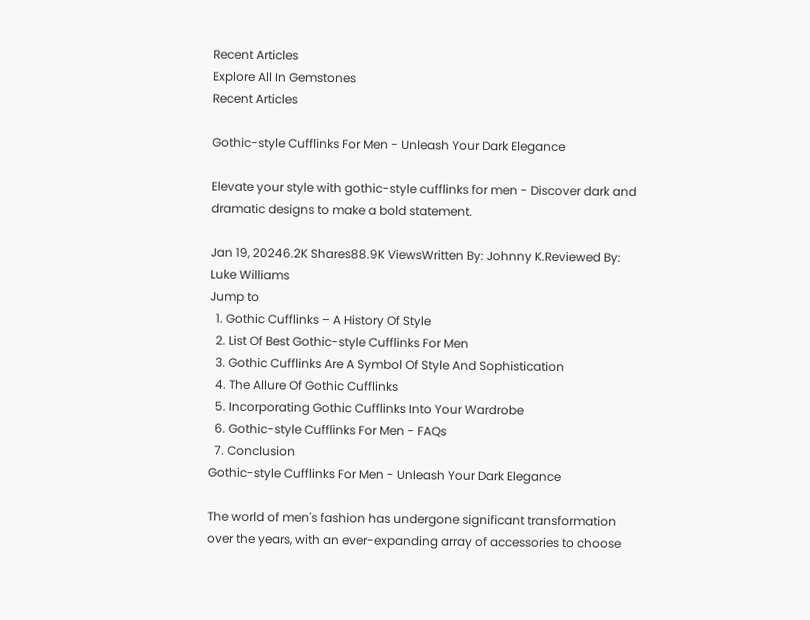Recent Articles
Explore All In Gemstones
Recent Articles

Gothic-style Cufflinks For Men - Unleash Your Dark Elegance

Elevate your style with gothic-style cufflinks for men - Discover dark and dramatic designs to make a bold statement.

Jan 19, 20246.2K Shares88.9K ViewsWritten By: Johnny K.Reviewed By: Luke Williams
Jump to
  1. Gothic Cufflinks – A History Of Style
  2. List Of Best Gothic-style Cufflinks For Men
  3. Gothic Cufflinks Are A Symbol Of Style And Sophistication
  4. The Allure Of Gothic Cufflinks
  5. Incorporating Gothic Cufflinks Into Your Wardrobe
  6. Gothic-style Cufflinks For Men - FAQs
  7. Conclusion
Gothic-style Cufflinks For Men - Unleash Your Dark Elegance

The world of men's fashion has undergone significant transformation over the years, with an ever-expanding array of accessories to choose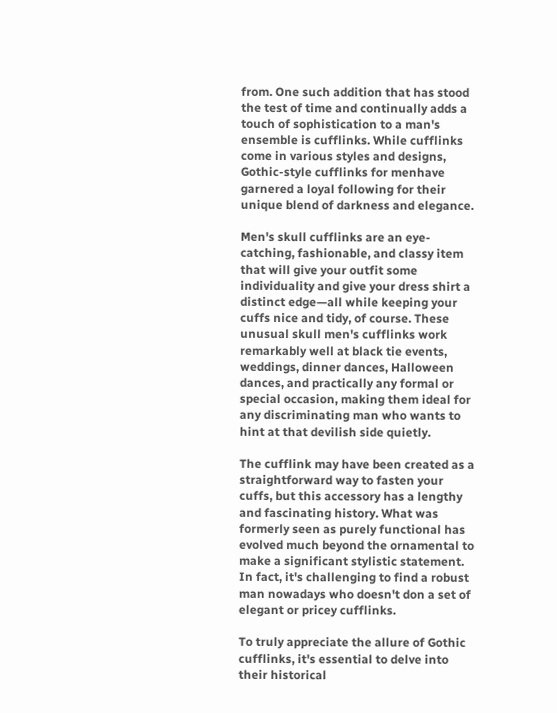from. One such addition that has stood the test of time and continually adds a touch of sophistication to a man's ensemble is cufflinks. While cufflinks come in various styles and designs, Gothic-style cufflinks for menhave garnered a loyal following for their unique blend of darkness and elegance.

Men's skull cufflinks are an eye-catching, fashionable, and classy item that will give your outfit some individuality and give your dress shirt a distinct edge—all while keeping your cuffs nice and tidy, of course. These unusual skull men's cufflinks work remarkably well at black tie events, weddings, dinner dances, Halloween dances, and practically any formal or special occasion, making them ideal for any discriminating man who wants to hint at that devilish side quietly.

The cufflink may have been created as a straightforward way to fasten your cuffs, but this accessory has a lengthy and fascinating history. What was formerly seen as purely functional has evolved much beyond the ornamental to make a significant stylistic statement. In fact, it's challenging to find a robust man nowadays who doesn't don a set of elegant or pricey cufflinks.

To truly appreciate the allure of Gothic cufflinks, it's essential to delve into their historical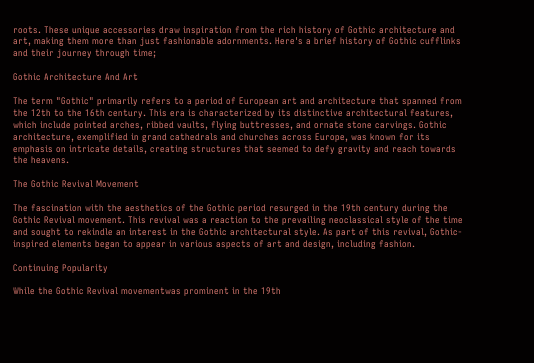roots. These unique accessories draw inspiration from the rich history of Gothic architecture and art, making them more than just fashionable adornments. Here's a brief history of Gothic cufflinks and their journey through time;

Gothic Architecture And Art

The term "Gothic" primarily refers to a period of European art and architecture that spanned from the 12th to the 16th century. This era is characterized by its distinctive architectural features, which include pointed arches, ribbed vaults, flying buttresses, and ornate stone carvings. Gothic architecture, exemplified in grand cathedrals and churches across Europe, was known for its emphasis on intricate details, creating structures that seemed to defy gravity and reach towards the heavens.

The Gothic Revival Movement

The fascination with the aesthetics of the Gothic period resurged in the 19th century during the Gothic Revival movement. This revival was a reaction to the prevailing neoclassical style of the time and sought to rekindle an interest in the Gothic architectural style. As part of this revival, Gothic-inspired elements began to appear in various aspects of art and design, including fashion.

Continuing Popularity

While the Gothic Revival movementwas prominent in the 19th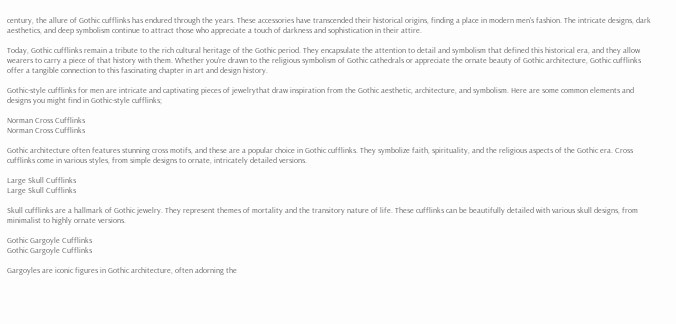century, the allure of Gothic cufflinks has endured through the years. These accessories have transcended their historical origins, finding a place in modern men's fashion. The intricate designs, dark aesthetics, and deep symbolism continue to attract those who appreciate a touch of darkness and sophistication in their attire.

Today, Gothic cufflinks remain a tribute to the rich cultural heritage of the Gothic period. They encapsulate the attention to detail and symbolism that defined this historical era, and they allow wearers to carry a piece of that history with them. Whether you're drawn to the religious symbolism of Gothic cathedrals or appreciate the ornate beauty of Gothic architecture, Gothic cufflinks offer a tangible connection to this fascinating chapter in art and design history.

Gothic-style cufflinks for men are intricate and captivating pieces of jewelrythat draw inspiration from the Gothic aesthetic, architecture, and symbolism. Here are some common elements and designs you might find in Gothic-style cufflinks;

Norman Cross Cufflinks
Norman Cross Cufflinks

Gothic architecture often features stunning cross motifs, and these are a popular choice in Gothic cufflinks. They symbolize faith, spirituality, and the religious aspects of the Gothic era. Cross cufflinks come in various styles, from simple designs to ornate, intricately detailed versions.

Large Skull Cufflinks
Large Skull Cufflinks

Skull cufflinks are a hallmark of Gothic jewelry. They represent themes of mortality and the transitory nature of life. These cufflinks can be beautifully detailed with various skull designs, from minimalist to highly ornate versions.

Gothic Gargoyle Cufflinks
Gothic Gargoyle Cufflinks

Gargoyles are iconic figures in Gothic architecture, often adorning the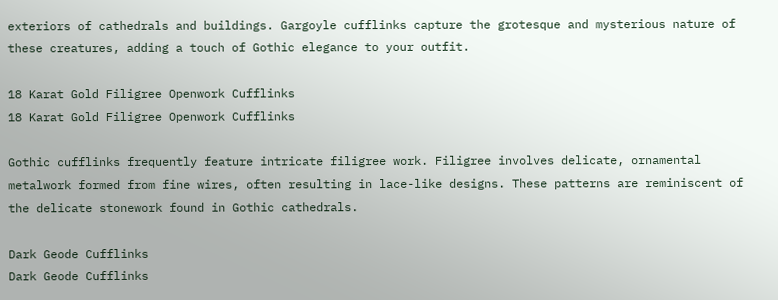exteriors of cathedrals and buildings. Gargoyle cufflinks capture the grotesque and mysterious nature of these creatures, adding a touch of Gothic elegance to your outfit.

18 Karat Gold Filigree Openwork Cufflinks
18 Karat Gold Filigree Openwork Cufflinks

Gothic cufflinks frequently feature intricate filigree work. Filigree involves delicate, ornamental metalwork formed from fine wires, often resulting in lace-like designs. These patterns are reminiscent of the delicate stonework found in Gothic cathedrals.

Dark Geode Cufflinks
Dark Geode Cufflinks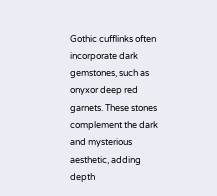Gothic cufflinks often incorporate dark gemstones, such as onyxor deep red garnets. These stones complement the dark and mysterious aesthetic, adding depth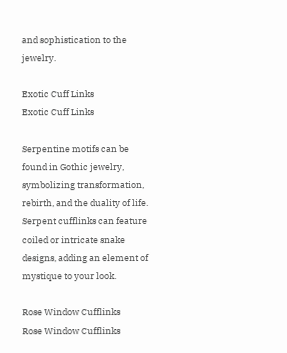and sophistication to the jewelry.

Exotic Cuff Links
Exotic Cuff Links

Serpentine motifs can be found in Gothic jewelry, symbolizing transformation, rebirth, and the duality of life. Serpent cufflinks can feature coiled or intricate snake designs, adding an element of mystique to your look.

Rose Window Cufflinks
Rose Window Cufflinks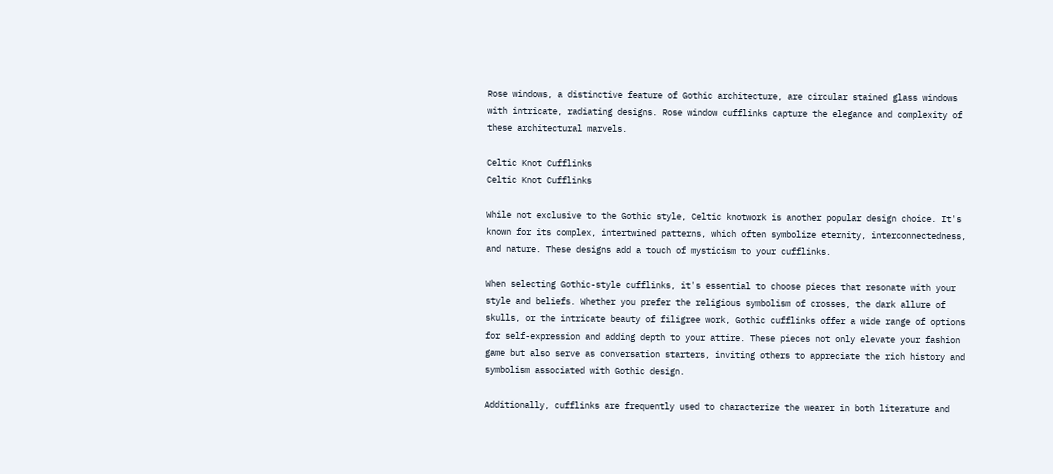Rose windows, a distinctive feature of Gothic architecture, are circular stained glass windows with intricate, radiating designs. Rose window cufflinks capture the elegance and complexity of these architectural marvels.

Celtic Knot Cufflinks
Celtic Knot Cufflinks

While not exclusive to the Gothic style, Celtic knotwork is another popular design choice. It's known for its complex, intertwined patterns, which often symbolize eternity, interconnectedness, and nature. These designs add a touch of mysticism to your cufflinks.

When selecting Gothic-style cufflinks, it's essential to choose pieces that resonate with your style and beliefs. Whether you prefer the religious symbolism of crosses, the dark allure of skulls, or the intricate beauty of filigree work, Gothic cufflinks offer a wide range of options for self-expression and adding depth to your attire. These pieces not only elevate your fashion game but also serve as conversation starters, inviting others to appreciate the rich history and symbolism associated with Gothic design.

Additionally, cufflinks are frequently used to characterize the wearer in both literature and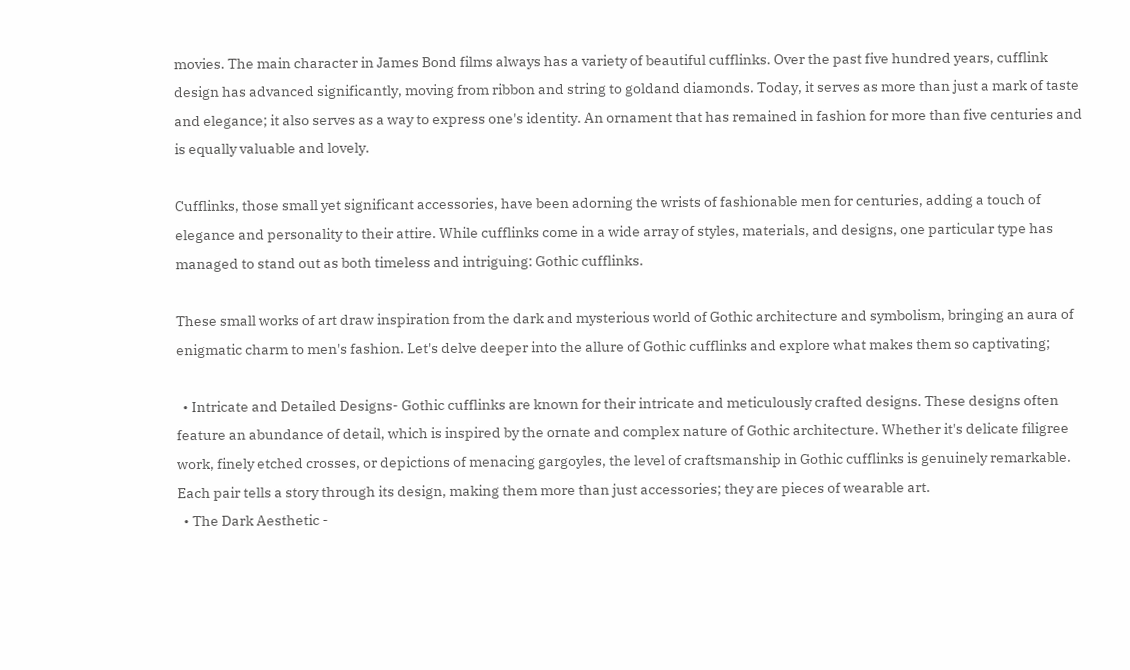movies. The main character in James Bond films always has a variety of beautiful cufflinks. Over the past five hundred years, cufflink design has advanced significantly, moving from ribbon and string to goldand diamonds. Today, it serves as more than just a mark of taste and elegance; it also serves as a way to express one's identity. An ornament that has remained in fashion for more than five centuries and is equally valuable and lovely.

Cufflinks, those small yet significant accessories, have been adorning the wrists of fashionable men for centuries, adding a touch of elegance and personality to their attire. While cufflinks come in a wide array of styles, materials, and designs, one particular type has managed to stand out as both timeless and intriguing: Gothic cufflinks.

These small works of art draw inspiration from the dark and mysterious world of Gothic architecture and symbolism, bringing an aura of enigmatic charm to men's fashion. Let's delve deeper into the allure of Gothic cufflinks and explore what makes them so captivating;

  • Intricate and Detailed Designs- Gothic cufflinks are known for their intricate and meticulously crafted designs. These designs often feature an abundance of detail, which is inspired by the ornate and complex nature of Gothic architecture. Whether it's delicate filigree work, finely etched crosses, or depictions of menacing gargoyles, the level of craftsmanship in Gothic cufflinks is genuinely remarkable. Each pair tells a story through its design, making them more than just accessories; they are pieces of wearable art.
  • The Dark Aesthetic -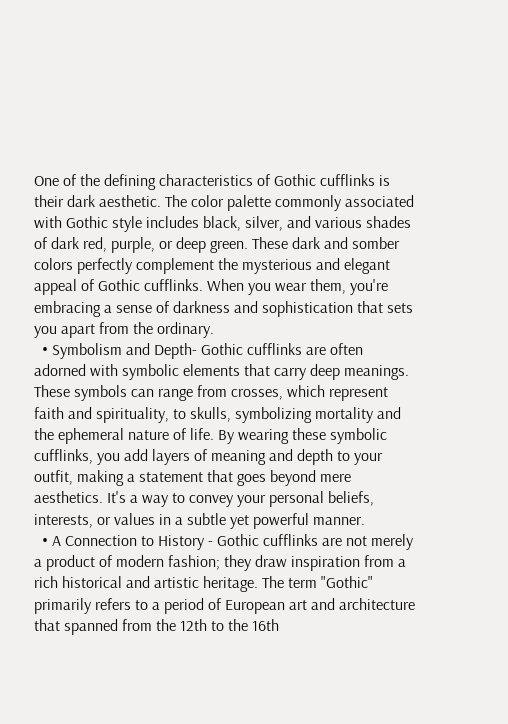One of the defining characteristics of Gothic cufflinks is their dark aesthetic. The color palette commonly associated with Gothic style includes black, silver, and various shades of dark red, purple, or deep green. These dark and somber colors perfectly complement the mysterious and elegant appeal of Gothic cufflinks. When you wear them, you're embracing a sense of darkness and sophistication that sets you apart from the ordinary.
  • Symbolism and Depth- Gothic cufflinks are often adorned with symbolic elements that carry deep meanings. These symbols can range from crosses, which represent faith and spirituality, to skulls, symbolizing mortality and the ephemeral nature of life. By wearing these symbolic cufflinks, you add layers of meaning and depth to your outfit, making a statement that goes beyond mere aesthetics. It's a way to convey your personal beliefs, interests, or values in a subtle yet powerful manner.
  • A Connection to History - Gothic cufflinks are not merely a product of modern fashion; they draw inspiration from a rich historical and artistic heritage. The term "Gothic" primarily refers to a period of European art and architecture that spanned from the 12th to the 16th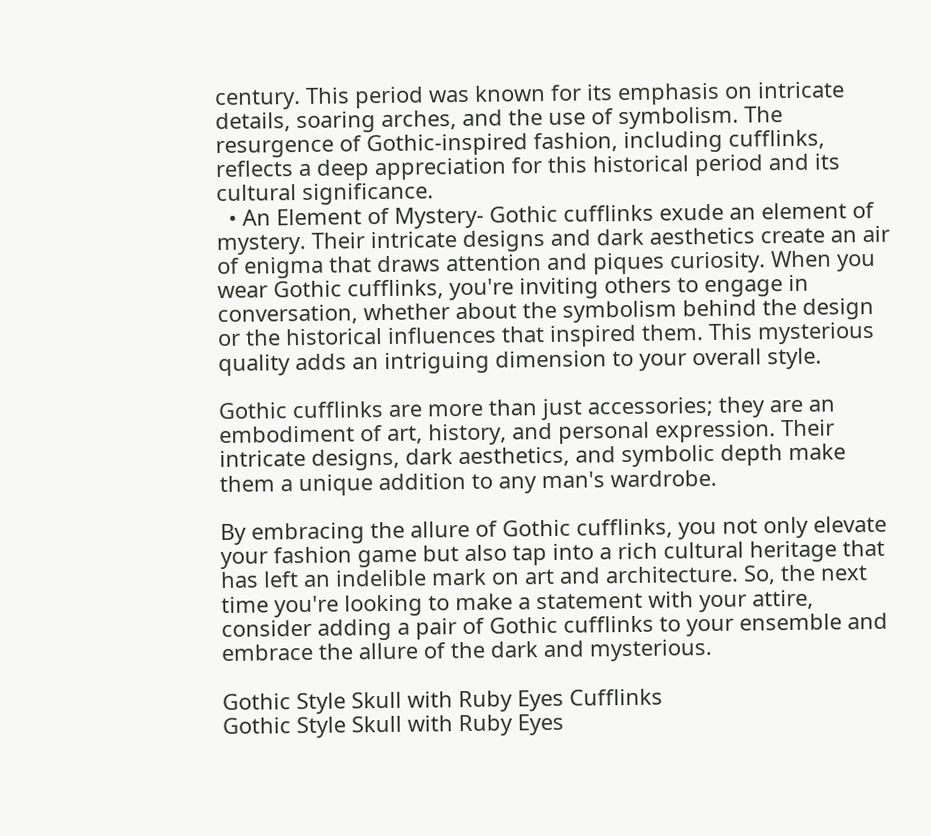century. This period was known for its emphasis on intricate details, soaring arches, and the use of symbolism. The resurgence of Gothic-inspired fashion, including cufflinks, reflects a deep appreciation for this historical period and its cultural significance.
  • An Element of Mystery- Gothic cufflinks exude an element of mystery. Their intricate designs and dark aesthetics create an air of enigma that draws attention and piques curiosity. When you wear Gothic cufflinks, you're inviting others to engage in conversation, whether about the symbolism behind the design or the historical influences that inspired them. This mysterious quality adds an intriguing dimension to your overall style.

Gothic cufflinks are more than just accessories; they are an embodiment of art, history, and personal expression. Their intricate designs, dark aesthetics, and symbolic depth make them a unique addition to any man's wardrobe.

By embracing the allure of Gothic cufflinks, you not only elevate your fashion game but also tap into a rich cultural heritage that has left an indelible mark on art and architecture. So, the next time you're looking to make a statement with your attire, consider adding a pair of Gothic cufflinks to your ensemble and embrace the allure of the dark and mysterious.

Gothic Style Skull with Ruby Eyes Cufflinks
Gothic Style Skull with Ruby Eyes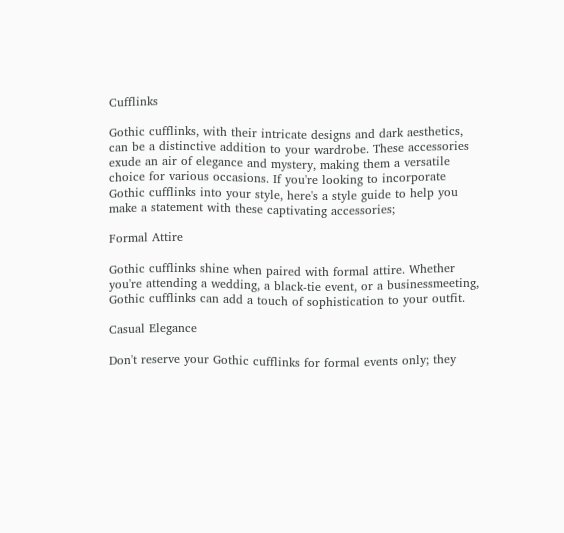Cufflinks

Gothic cufflinks, with their intricate designs and dark aesthetics, can be a distinctive addition to your wardrobe. These accessories exude an air of elegance and mystery, making them a versatile choice for various occasions. If you're looking to incorporate Gothic cufflinks into your style, here's a style guide to help you make a statement with these captivating accessories;

Formal Attire

Gothic cufflinks shine when paired with formal attire. Whether you're attending a wedding, a black-tie event, or a businessmeeting, Gothic cufflinks can add a touch of sophistication to your outfit.

Casual Elegance

Don't reserve your Gothic cufflinks for formal events only; they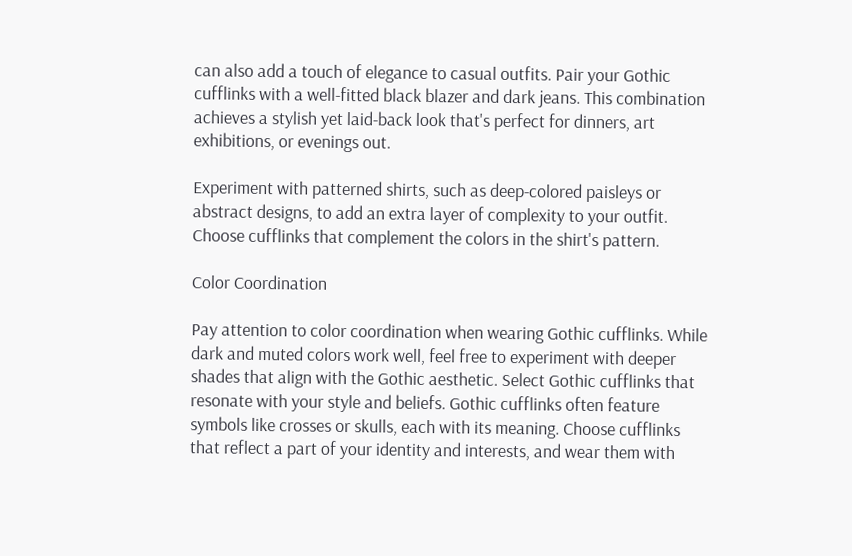can also add a touch of elegance to casual outfits. Pair your Gothic cufflinks with a well-fitted black blazer and dark jeans. This combination achieves a stylish yet laid-back look that's perfect for dinners, art exhibitions, or evenings out.

Experiment with patterned shirts, such as deep-colored paisleys or abstract designs, to add an extra layer of complexity to your outfit. Choose cufflinks that complement the colors in the shirt's pattern.

Color Coordination

Pay attention to color coordination when wearing Gothic cufflinks. While dark and muted colors work well, feel free to experiment with deeper shades that align with the Gothic aesthetic. Select Gothic cufflinks that resonate with your style and beliefs. Gothic cufflinks often feature symbols like crosses or skulls, each with its meaning. Choose cufflinks that reflect a part of your identity and interests, and wear them with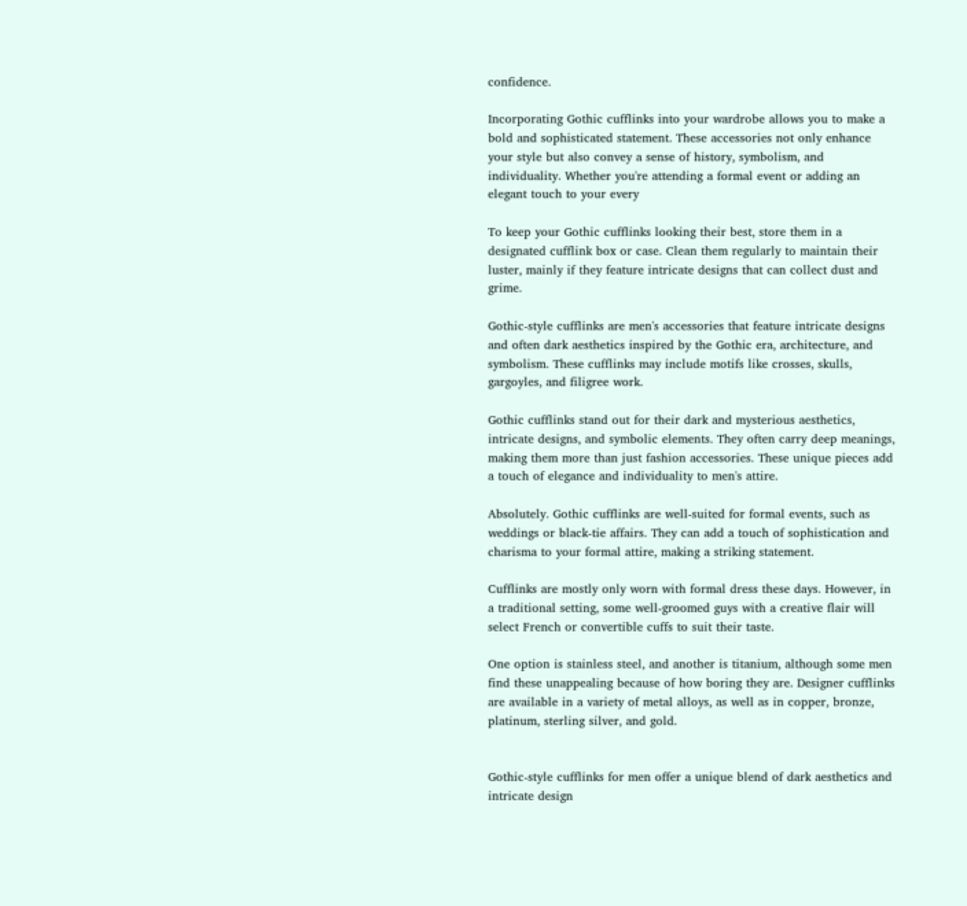confidence.

Incorporating Gothic cufflinks into your wardrobe allows you to make a bold and sophisticated statement. These accessories not only enhance your style but also convey a sense of history, symbolism, and individuality. Whether you're attending a formal event or adding an elegant touch to your every

To keep your Gothic cufflinks looking their best, store them in a designated cufflink box or case. Clean them regularly to maintain their luster, mainly if they feature intricate designs that can collect dust and grime.

Gothic-style cufflinks are men's accessories that feature intricate designs and often dark aesthetics inspired by the Gothic era, architecture, and symbolism. These cufflinks may include motifs like crosses, skulls, gargoyles, and filigree work.

Gothic cufflinks stand out for their dark and mysterious aesthetics, intricate designs, and symbolic elements. They often carry deep meanings, making them more than just fashion accessories. These unique pieces add a touch of elegance and individuality to men's attire.

Absolutely. Gothic cufflinks are well-suited for formal events, such as weddings or black-tie affairs. They can add a touch of sophistication and charisma to your formal attire, making a striking statement.

Cufflinks are mostly only worn with formal dress these days. However, in a traditional setting, some well-groomed guys with a creative flair will select French or convertible cuffs to suit their taste.

One option is stainless steel, and another is titanium, although some men find these unappealing because of how boring they are. Designer cufflinks are available in a variety of metal alloys, as well as in copper, bronze, platinum, sterling silver, and gold.


Gothic-style cufflinks for men offer a unique blend of dark aesthetics and intricate design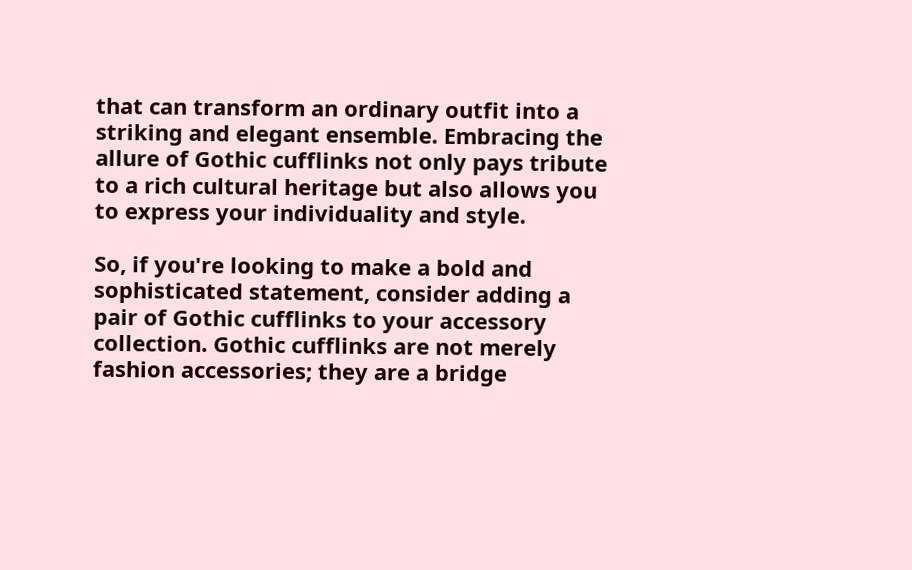that can transform an ordinary outfit into a striking and elegant ensemble. Embracing the allure of Gothic cufflinks not only pays tribute to a rich cultural heritage but also allows you to express your individuality and style.

So, if you're looking to make a bold and sophisticated statement, consider adding a pair of Gothic cufflinks to your accessory collection. Gothic cufflinks are not merely fashion accessories; they are a bridge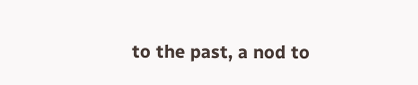to the past, a nod to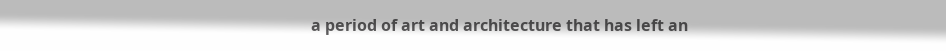a period of art and architecture that has left an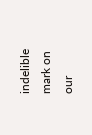indelible mark on our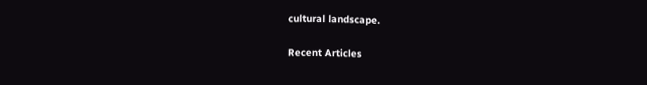cultural landscape.

Recent Articles